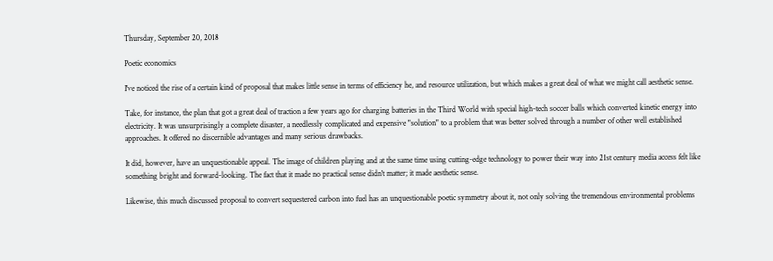Thursday, September 20, 2018

Poetic economics

I've noticed the rise of a certain kind of proposal that makes little sense in terms of efficiency he, and resource utilization, but which makes a great deal of what we might call aesthetic sense.

Take, for instance, the plan that got a great deal of traction a few years ago for charging batteries in the Third World with special high-tech soccer balls which converted kinetic energy into electricity. It was unsurprisingly a complete disaster, a needlessly complicated and expensive "solution" to a problem that was better solved through a number of other well established approaches. It offered no discernible advantages and many serious drawbacks.

It did, however, have an unquestionable appeal. The image of children playing and at the same time using cutting-edge technology to power their way into 21st century media access felt like something bright and forward-looking. The fact that it made no practical sense didn't matter; it made aesthetic sense.

Likewise, this much discussed proposal to convert sequestered carbon into fuel has an unquestionable poetic symmetry about it, not only solving the tremendous environmental problems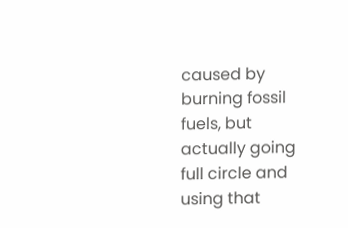caused by burning fossil fuels, but actually going full circle and using that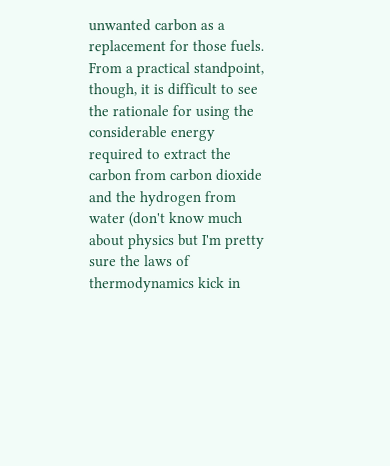unwanted carbon as a replacement for those fuels. From a practical standpoint, though, it is difficult to see the rationale for using the considerable energy required to extract the carbon from carbon dioxide and the hydrogen from water (don't know much about physics but I'm pretty sure the laws of thermodynamics kick in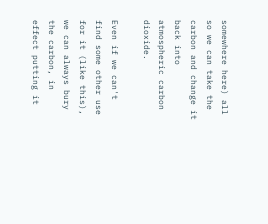somewhere here) all so we can take the carbon and change it back into atmospheric carbon dioxide.

Even if we can't find some other use for it (like this), we can always bury the carbon, in effect putting it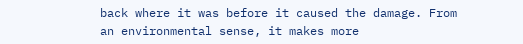back where it was before it caused the damage. From an environmental sense, it makes more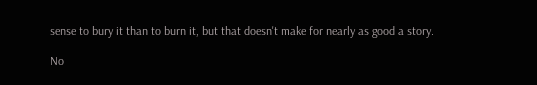sense to bury it than to burn it, but that doesn't make for nearly as good a story.

No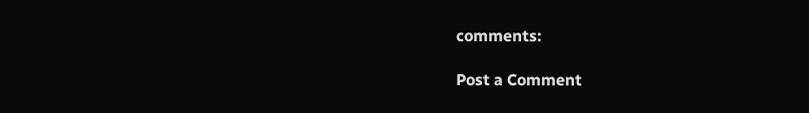comments:

Post a Comment